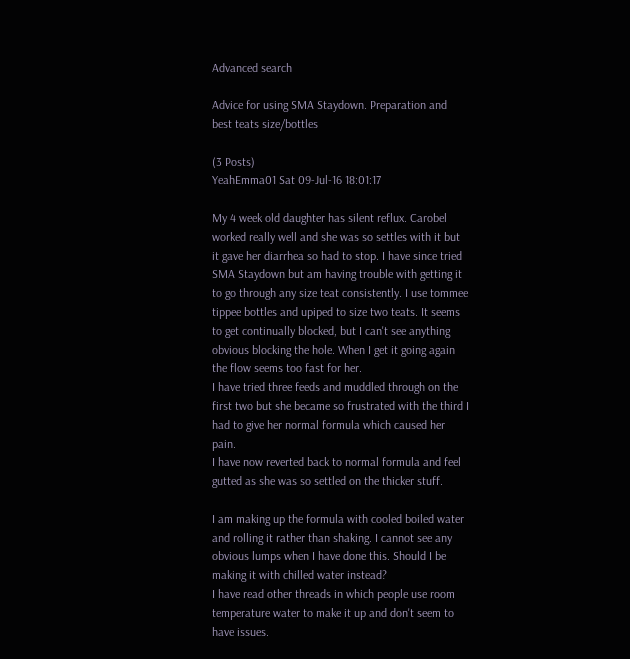Advanced search

Advice for using SMA Staydown. Preparation and best teats size/bottles

(3 Posts)
YeahEmma01 Sat 09-Jul-16 18:01:17

My 4 week old daughter has silent reflux. Carobel worked really well and she was so settles with it but it gave her diarrhea so had to stop. I have since tried SMA Staydown but am having trouble with getting it to go through any size teat consistently. I use tommee tippee bottles and upiped to size two teats. It seems to get continually blocked, but I can't see anything obvious blocking the hole. When I get it going again the flow seems too fast for her.
I have tried three feeds and muddled through on the first two but she became so frustrated with the third I had to give her normal formula which caused her pain.
I have now reverted back to normal formula and feel gutted as she was so settled on the thicker stuff.

I am making up the formula with cooled boiled water and rolling it rather than shaking. I cannot see any obvious lumps when I have done this. Should I be making it with chilled water instead?
I have read other threads in which people use room temperature water to make it up and don't seem to have issues.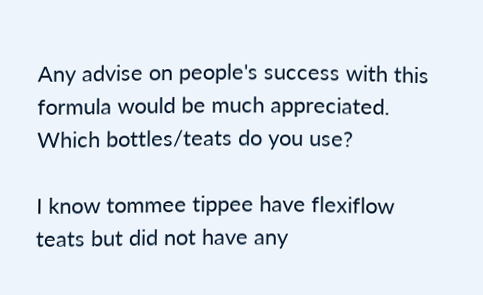Any advise on people's success with this formula would be much appreciated. Which bottles/teats do you use?

I know tommee tippee have flexiflow teats but did not have any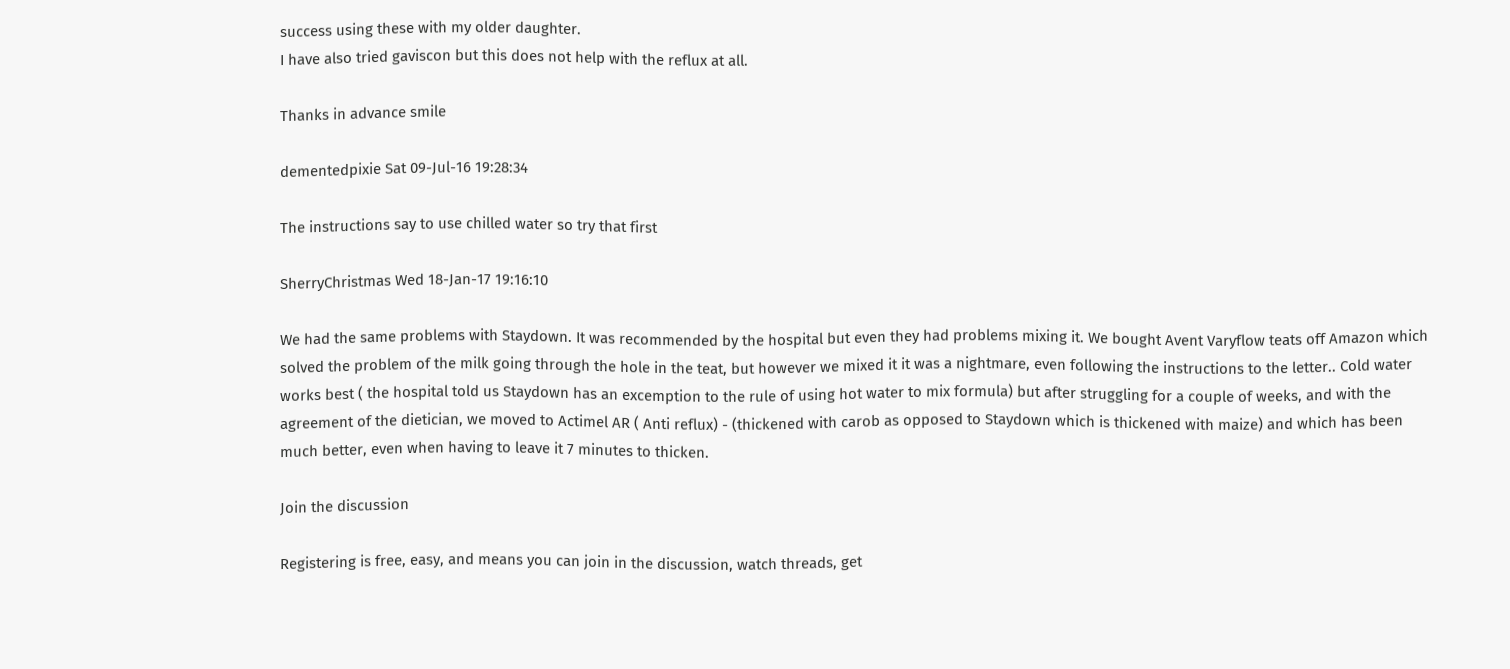success using these with my older daughter.
I have also tried gaviscon but this does not help with the reflux at all.

Thanks in advance smile

dementedpixie Sat 09-Jul-16 19:28:34

The instructions say to use chilled water so try that first

SherryChristmas Wed 18-Jan-17 19:16:10

We had the same problems with Staydown. It was recommended by the hospital but even they had problems mixing it. We bought Avent Varyflow teats off Amazon which solved the problem of the milk going through the hole in the teat, but however we mixed it it was a nightmare, even following the instructions to the letter.. Cold water works best ( the hospital told us Staydown has an excemption to the rule of using hot water to mix formula) but after struggling for a couple of weeks, and with the agreement of the dietician, we moved to Actimel AR ( Anti reflux) - (thickened with carob as opposed to Staydown which is thickened with maize) and which has been much better, even when having to leave it 7 minutes to thicken.

Join the discussion

Registering is free, easy, and means you can join in the discussion, watch threads, get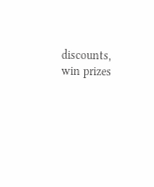discounts, win prizes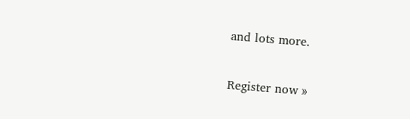and lots more.

Register now »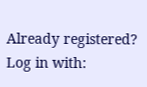Already registered? Log in with: